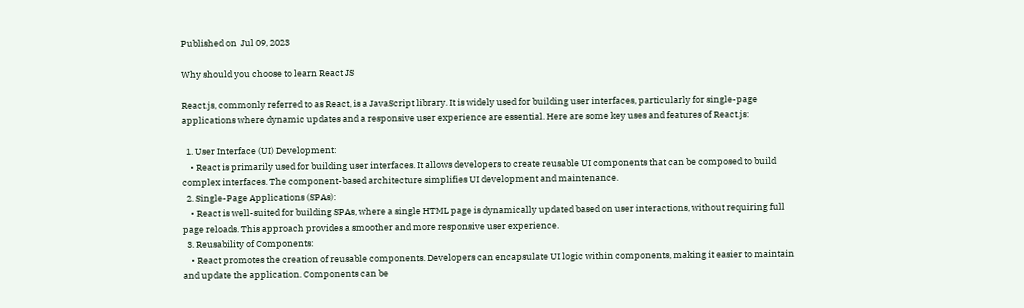Published on  Jul 09, 2023

Why should you choose to learn React JS

React.js, commonly referred to as React, is a JavaScript library. It is widely used for building user interfaces, particularly for single-page applications where dynamic updates and a responsive user experience are essential. Here are some key uses and features of React.js:

  1. User Interface (UI) Development:
    • React is primarily used for building user interfaces. It allows developers to create reusable UI components that can be composed to build complex interfaces. The component-based architecture simplifies UI development and maintenance.
  2. Single-Page Applications (SPAs):
    • React is well-suited for building SPAs, where a single HTML page is dynamically updated based on user interactions, without requiring full page reloads. This approach provides a smoother and more responsive user experience.
  3. Reusability of Components:
    • React promotes the creation of reusable components. Developers can encapsulate UI logic within components, making it easier to maintain and update the application. Components can be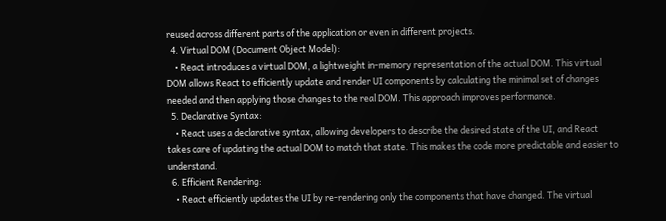reused across different parts of the application or even in different projects.
  4. Virtual DOM (Document Object Model):
    • React introduces a virtual DOM, a lightweight in-memory representation of the actual DOM. This virtual DOM allows React to efficiently update and render UI components by calculating the minimal set of changes needed and then applying those changes to the real DOM. This approach improves performance.
  5. Declarative Syntax:
    • React uses a declarative syntax, allowing developers to describe the desired state of the UI, and React takes care of updating the actual DOM to match that state. This makes the code more predictable and easier to understand.
  6. Efficient Rendering:
    • React efficiently updates the UI by re-rendering only the components that have changed. The virtual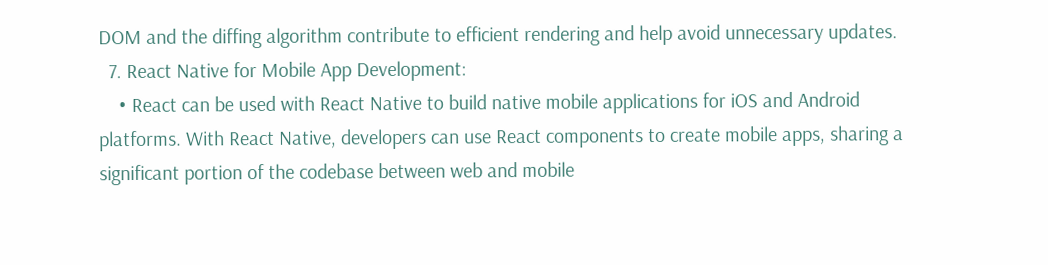DOM and the diffing algorithm contribute to efficient rendering and help avoid unnecessary updates.
  7. React Native for Mobile App Development:
    • React can be used with React Native to build native mobile applications for iOS and Android platforms. With React Native, developers can use React components to create mobile apps, sharing a significant portion of the codebase between web and mobile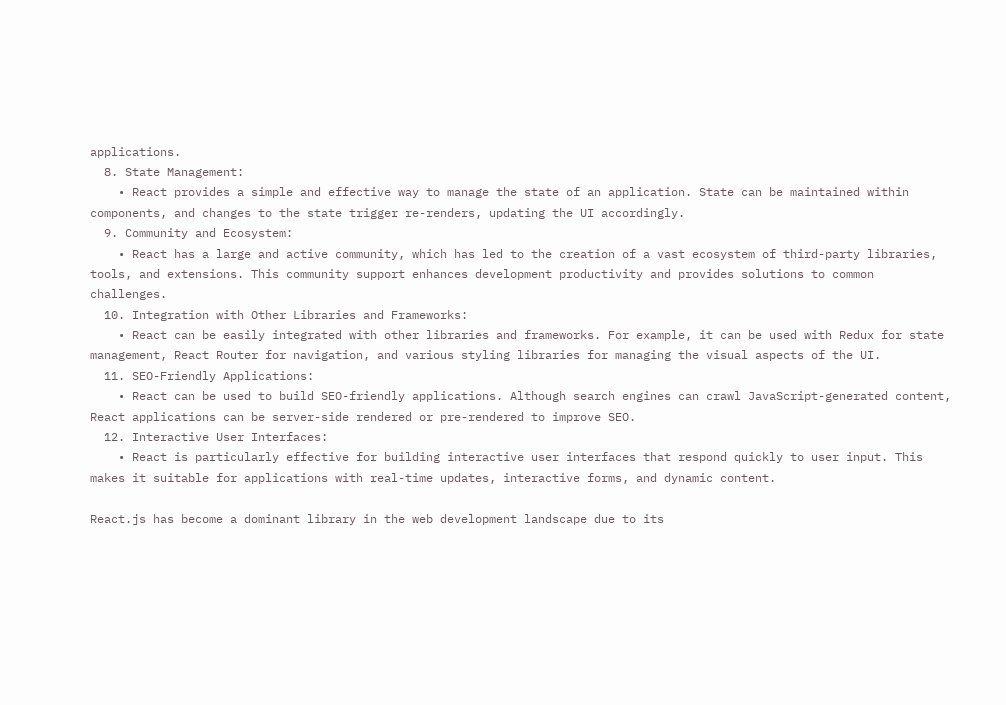applications.
  8. State Management:
    • React provides a simple and effective way to manage the state of an application. State can be maintained within components, and changes to the state trigger re-renders, updating the UI accordingly.
  9. Community and Ecosystem:
    • React has a large and active community, which has led to the creation of a vast ecosystem of third-party libraries, tools, and extensions. This community support enhances development productivity and provides solutions to common challenges.
  10. Integration with Other Libraries and Frameworks:
    • React can be easily integrated with other libraries and frameworks. For example, it can be used with Redux for state management, React Router for navigation, and various styling libraries for managing the visual aspects of the UI.
  11. SEO-Friendly Applications:
    • React can be used to build SEO-friendly applications. Although search engines can crawl JavaScript-generated content, React applications can be server-side rendered or pre-rendered to improve SEO.
  12. Interactive User Interfaces:
    • React is particularly effective for building interactive user interfaces that respond quickly to user input. This makes it suitable for applications with real-time updates, interactive forms, and dynamic content.

React.js has become a dominant library in the web development landscape due to its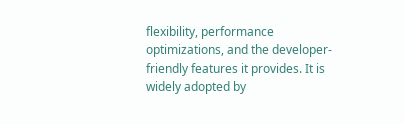flexibility, performance optimizations, and the developer-friendly features it provides. It is widely adopted by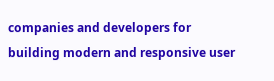companies and developers for building modern and responsive user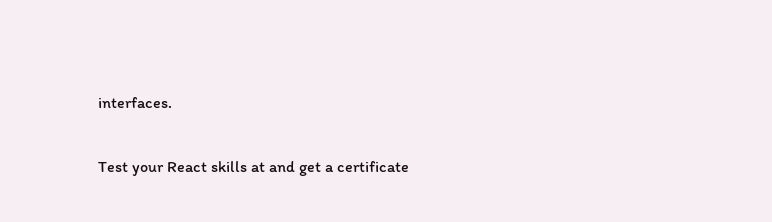interfaces.

Test your React skills at and get a certificate